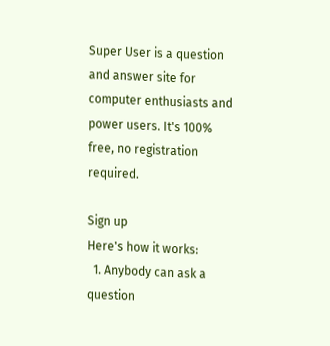Super User is a question and answer site for computer enthusiasts and power users. It's 100% free, no registration required.

Sign up
Here's how it works:
  1. Anybody can ask a question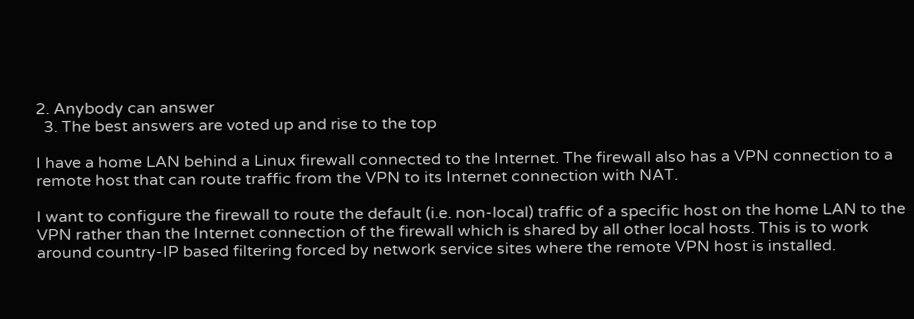2. Anybody can answer
  3. The best answers are voted up and rise to the top

I have a home LAN behind a Linux firewall connected to the Internet. The firewall also has a VPN connection to a remote host that can route traffic from the VPN to its Internet connection with NAT.

I want to configure the firewall to route the default (i.e. non-local) traffic of a specific host on the home LAN to the VPN rather than the Internet connection of the firewall which is shared by all other local hosts. This is to work around country-IP based filtering forced by network service sites where the remote VPN host is installed.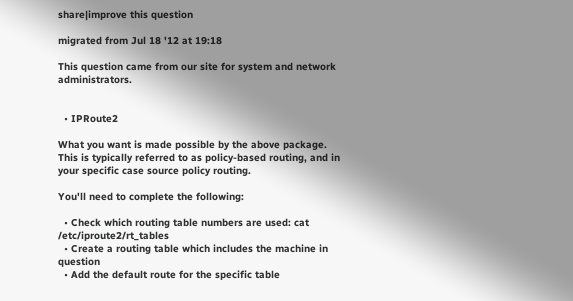share|improve this question

migrated from Jul 18 '12 at 19:18

This question came from our site for system and network administrators.


  • IPRoute2

What you want is made possible by the above package. This is typically referred to as policy-based routing, and in your specific case source policy routing.

You'll need to complete the following:

  • Check which routing table numbers are used: cat /etc/iproute2/rt_tables
  • Create a routing table which includes the machine in question
  • Add the default route for the specific table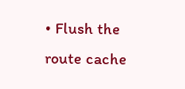• Flush the route cache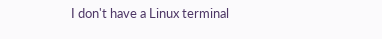I don't have a Linux terminal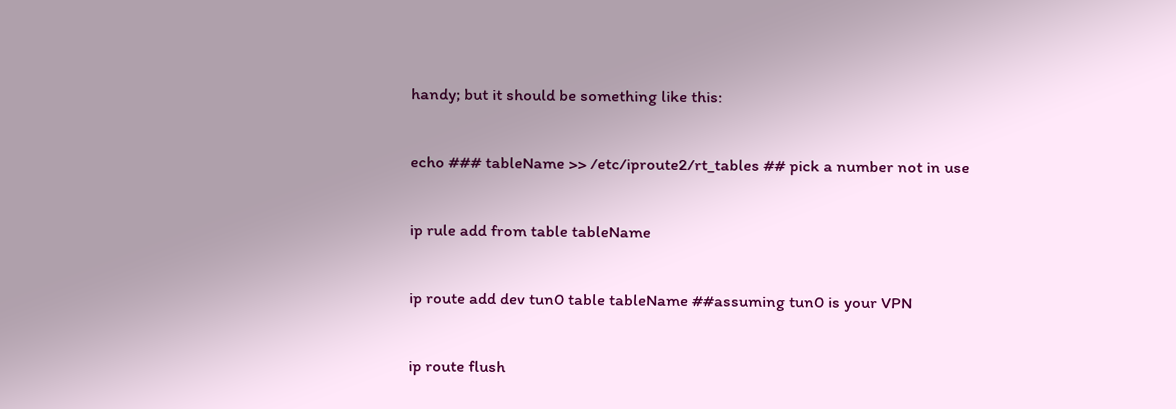handy; but it should be something like this:

echo ### tableName >> /etc/iproute2/rt_tables ## pick a number not in use

ip rule add from table tableName

ip route add dev tun0 table tableName ##assuming tun0 is your VPN

ip route flush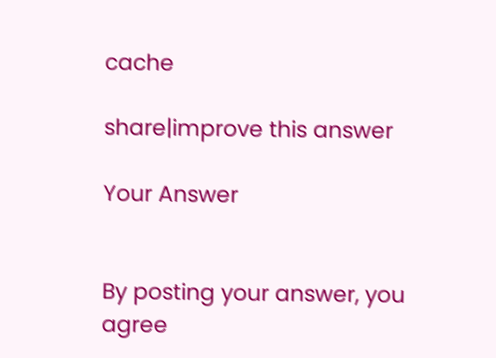cache

share|improve this answer

Your Answer


By posting your answer, you agree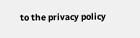to the privacy policy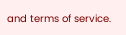and terms of service.